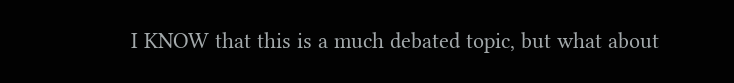I KNOW that this is a much debated topic, but what about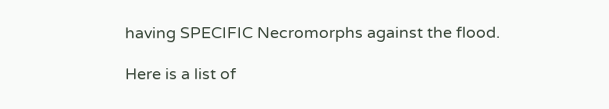having SPECIFIC Necromorphs against the flood.

Here is a list of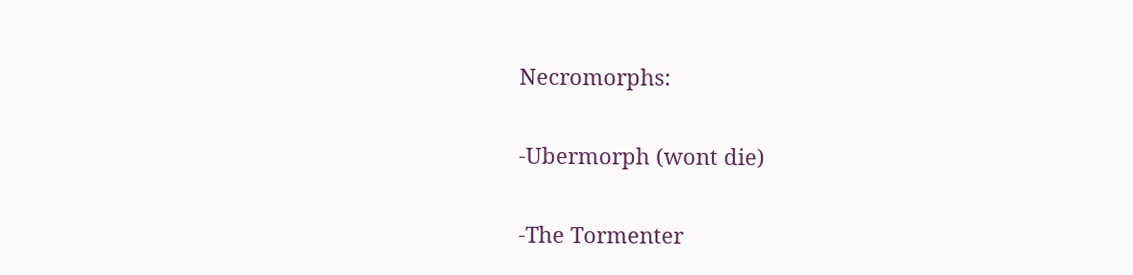Necromorphs:

-Ubermorph (wont die)

-The Tormenter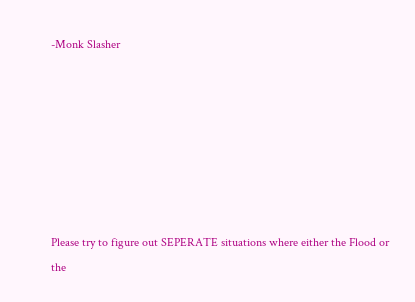-Monk Slasher







Please try to figure out SEPERATE situations where either the Flood or the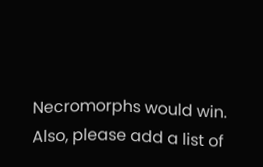Necromorphs would win. Also, please add a list of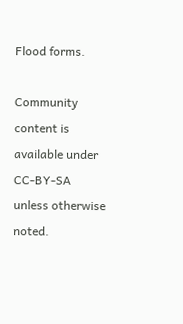Flood forms.

Community content is available under CC-BY-SA unless otherwise noted.